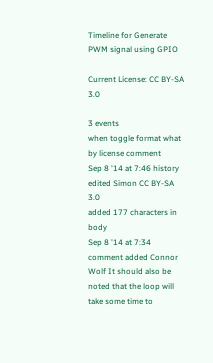Timeline for Generate PWM signal using GPIO

Current License: CC BY-SA 3.0

3 events
when toggle format what by license comment
Sep 8 '14 at 7:46 history edited Simon CC BY-SA 3.0
added 177 characters in body
Sep 8 '14 at 7:34 comment added Connor Wolf It should also be noted that the loop will take some time to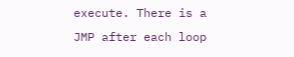execute. There is a JMP after each loop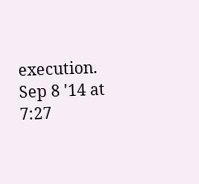execution.
Sep 8 '14 at 7:27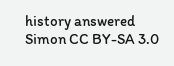history answered Simon CC BY-SA 3.0